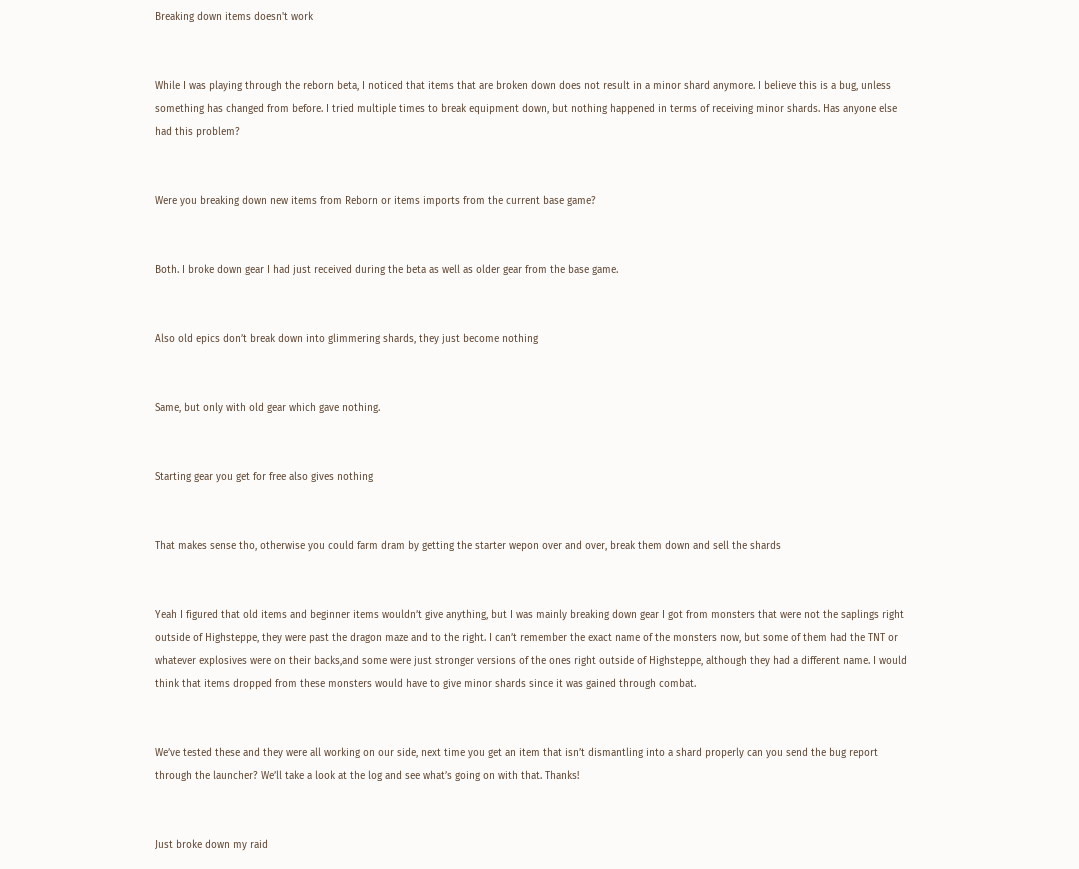Breaking down items doesn't work


While I was playing through the reborn beta, I noticed that items that are broken down does not result in a minor shard anymore. I believe this is a bug, unless something has changed from before. I tried multiple times to break equipment down, but nothing happened in terms of receiving minor shards. Has anyone else had this problem?


Were you breaking down new items from Reborn or items imports from the current base game?


Both. I broke down gear I had just received during the beta as well as older gear from the base game.


Also old epics don’t break down into glimmering shards, they just become nothing


Same, but only with old gear which gave nothing.


Starting gear you get for free also gives nothing


That makes sense tho, otherwise you could farm dram by getting the starter wepon over and over, break them down and sell the shards


Yeah I figured that old items and beginner items wouldn’t give anything, but I was mainly breaking down gear I got from monsters that were not the saplings right outside of Highsteppe, they were past the dragon maze and to the right. I can’t remember the exact name of the monsters now, but some of them had the TNT or whatever explosives were on their backs,and some were just stronger versions of the ones right outside of Highsteppe, although they had a different name. I would think that items dropped from these monsters would have to give minor shards since it was gained through combat.


We’ve tested these and they were all working on our side, next time you get an item that isn’t dismantling into a shard properly can you send the bug report through the launcher? We’ll take a look at the log and see what’s going on with that. Thanks!


Just broke down my raid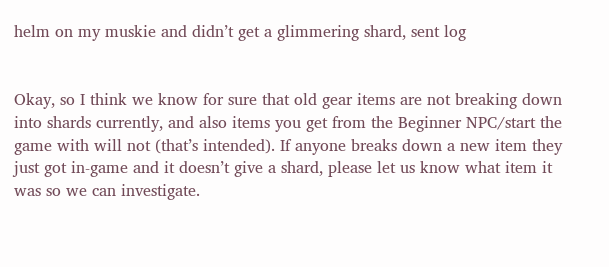helm on my muskie and didn’t get a glimmering shard, sent log


Okay, so I think we know for sure that old gear items are not breaking down into shards currently, and also items you get from the Beginner NPC/start the game with will not (that’s intended). If anyone breaks down a new item they just got in-game and it doesn’t give a shard, please let us know what item it was so we can investigate.